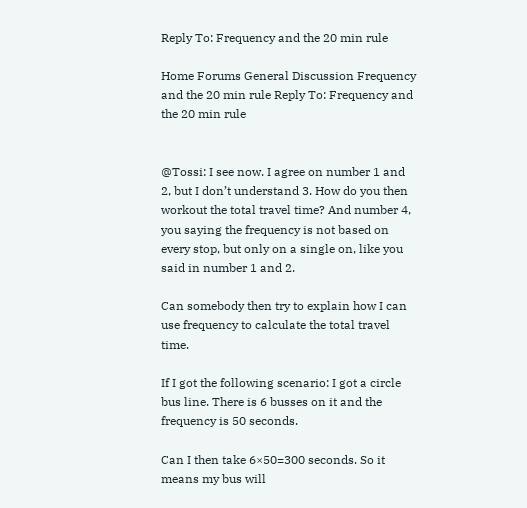Reply To: Frequency and the 20 min rule

Home Forums General Discussion Frequency and the 20 min rule Reply To: Frequency and the 20 min rule


@Tossi: I see now. I agree on number 1 and 2, but I don’t understand 3. How do you then workout the total travel time? And number 4, you saying the frequency is not based on every stop, but only on a single on, like you said in number 1 and 2.

Can somebody then try to explain how I can use frequency to calculate the total travel time.

If I got the following scenario: I got a circle bus line. There is 6 busses on it and the frequency is 50 seconds.

Can I then take 6×50=300 seconds. So it means my bus will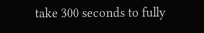take 300 seconds to fully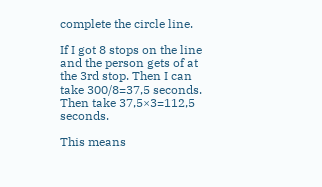complete the circle line.

If I got 8 stops on the line and the person gets of at the 3rd stop. Then I can take 300/8=37,5 seconds. Then take 37,5×3=112,5 seconds.

This means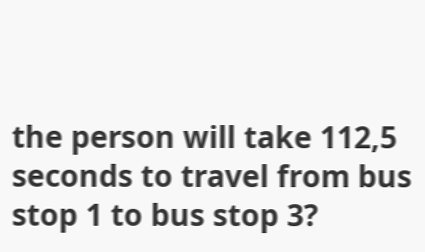the person will take 112,5 seconds to travel from bus stop 1 to bus stop 3?